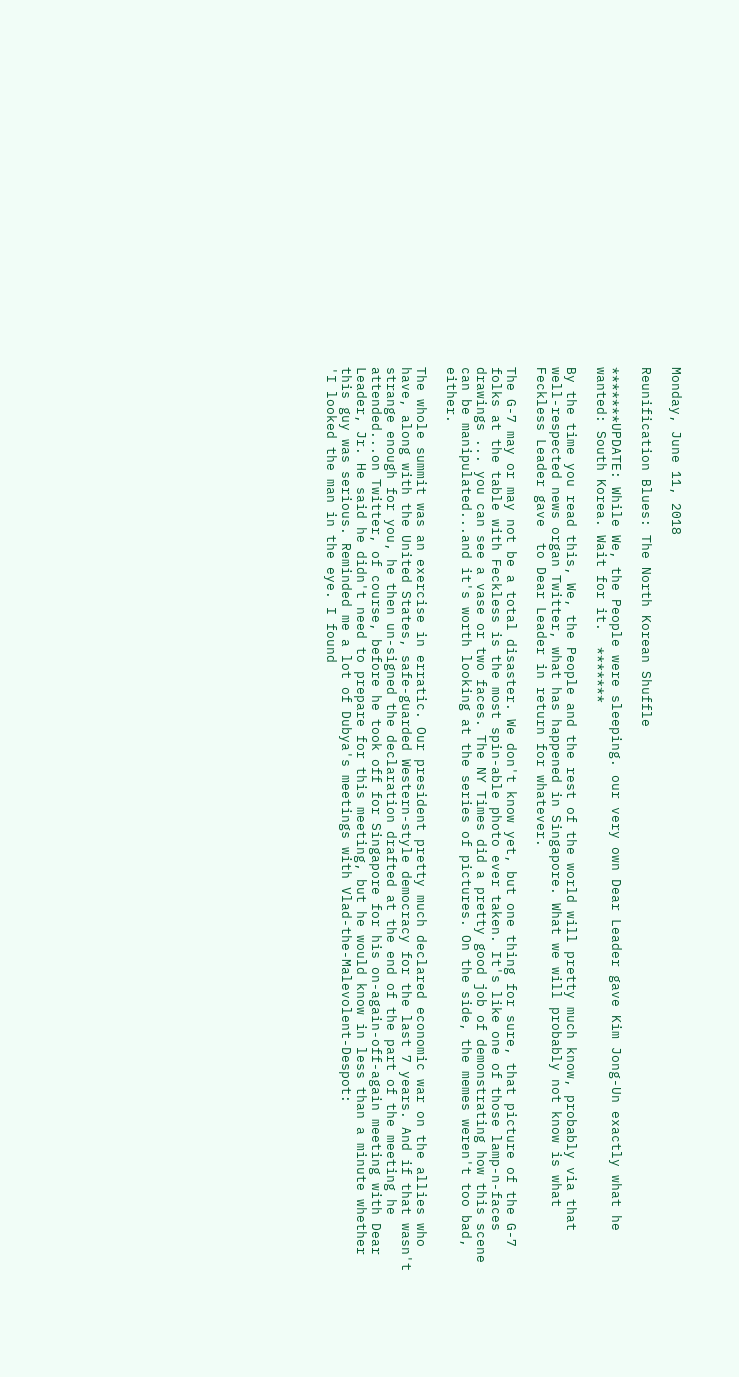Monday, June 11, 2018

Reunification Blues: The North Korean Shuffle

*******UPDATE: While We, the People were sleeping. our very own Dear Leader gave Kim Jong-Un exactly what he wanted: South Korea. Wait for it.  *******

By the time you read this, We, the People and the rest of the world will pretty much know, probably via that well-respected news organ Twitter, what has happened in Singapore. What we will probably not know is what Feckless Leader gave  to Dear Leader in return for whatever.

The G-7 may or may not be a total disaster. We don't know yet, but one thing for sure, that picture of the G-7 folks at the table with Feckless is the most spin-able photo ever taken. It's like one of those lamp-n-faces drawings ... you can see a vase or two faces. The NY Times did a pretty good job of demonstrating how this scene can be manipulated...and it's worth looking at the series of pictures. On the side, the memes weren't too bad, either.

The whole summit was an exercise in erratic. Our president pretty much declared economic war on the allies who have, along with the United States, safe-guarded Western-style democracy for the last 7 years. And if that wasn't strange enough for you, he then un-signed the declaration drafted at the end of the part of the meeting he attended...on Twitter, of course, before he took off for Singapore for his on-again-off-again meeting with Dear Leader, Jr. He said he didn't need to prepare for this meeting, but he would know in less than a minute whether this guy was serious. Reminded me a lot of Dubya's meetings with Vlad-the-Malevolent-Despot:
'I looked the man in the eye. I found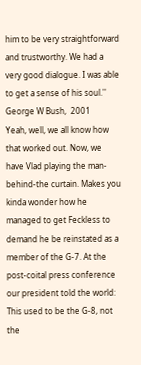him to be very straightforward and trustworthy. We had a very good dialogue. I was able to get a sense of his soul.''                                                                                                    George W Bush,  2001
Yeah, well, we all know how that worked out. Now, we have Vlad playing the man-behind-the curtain. Makes you kinda wonder how he managed to get Feckless to demand he be reinstated as a member of the G-7. At the post-coital press conference our president told the world:
This used to be the G-8, not the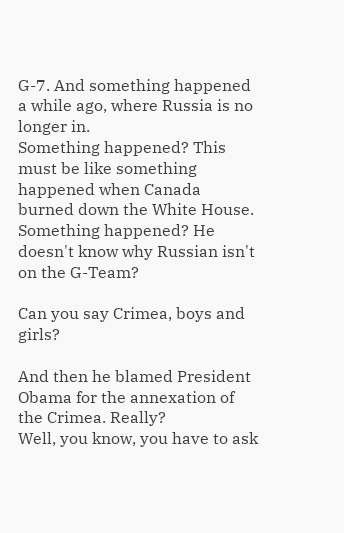G-7. And something happened a while ago, where Russia is no longer in.
Something happened? This must be like something happened when Canada burned down the White House. Something happened? He doesn't know why Russian isn't on the G-Team?

Can you say Crimea, boys and girls?

And then he blamed President Obama for the annexation of the Crimea. Really?
Well, you know, you have to ask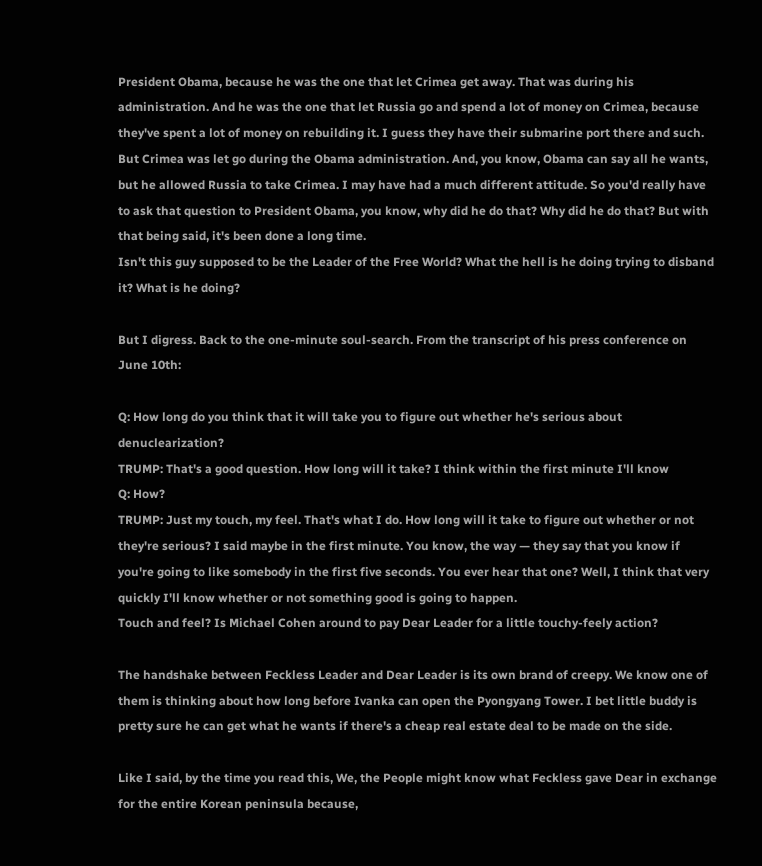President Obama, because he was the one that let Crimea get away. That was during his administration. And he was the one that let Russia go and spend a lot of money on Crimea, because they've spent a lot of money on rebuilding it. I guess they have their submarine port there and such.
But Crimea was let go during the Obama administration. And, you know, Obama can say all he wants, but he allowed Russia to take Crimea. I may have had a much different attitude. So you'd really have to ask that question to President Obama, you know, why did he do that? Why did he do that? But with that being said, it's been done a long time.
Isn't this guy supposed to be the Leader of the Free World? What the hell is he doing trying to disband it? What is he doing?

But I digress. Back to the one-minute soul-search. From the transcript of his press conference on June 10th:

Q: How long do you think that it will take you to figure out whether he's serious about denuclearization?
TRUMP: That's a good question. How long will it take? I think within the first minute I'll know
Q: How?
TRUMP: Just my touch, my feel. That's what I do. How long will it take to figure out whether or not they're serious? I said maybe in the first minute. You know, the way — they say that you know if you're going to like somebody in the first five seconds. You ever hear that one? Well, I think that very quickly I'll know whether or not something good is going to happen.
Touch and feel? Is Michael Cohen around to pay Dear Leader for a little touchy-feely action?

The handshake between Feckless Leader and Dear Leader is its own brand of creepy. We know one of them is thinking about how long before Ivanka can open the Pyongyang Tower. I bet little buddy is pretty sure he can get what he wants if there's a cheap real estate deal to be made on the side.

Like I said, by the time you read this, We, the People might know what Feckless gave Dear in exchange for the entire Korean peninsula because,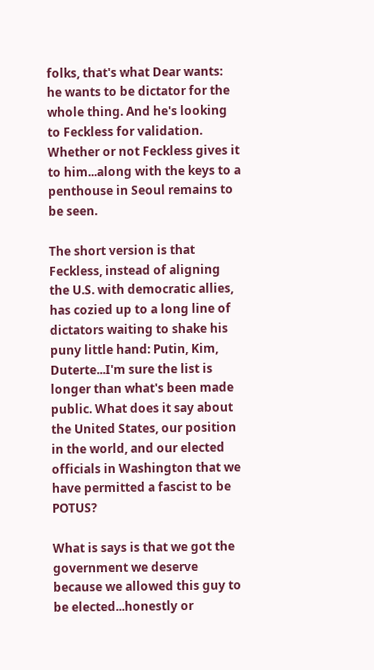folks, that's what Dear wants: he wants to be dictator for the whole thing. And he's looking to Feckless for validation. Whether or not Feckless gives it to him...along with the keys to a penthouse in Seoul remains to be seen.

The short version is that Feckless, instead of aligning the U.S. with democratic allies, has cozied up to a long line of dictators waiting to shake his puny little hand: Putin, Kim, Duterte...I'm sure the list is longer than what's been made public. What does it say about the United States, our position in the world, and our elected officials in Washington that we have permitted a fascist to be POTUS?

What is says is that we got the government we deserve because we allowed this guy to be elected...honestly or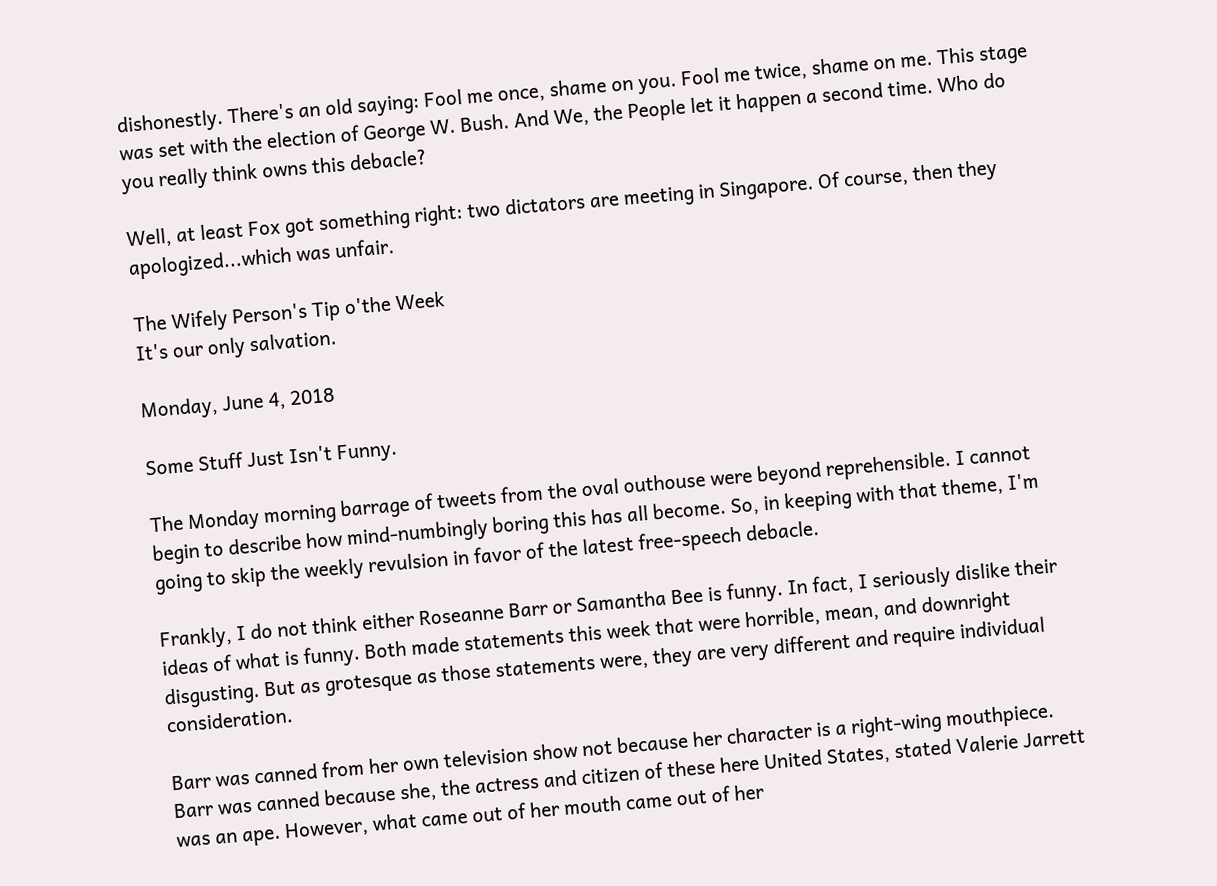dishonestly. There's an old saying: Fool me once, shame on you. Fool me twice, shame on me. This stage was set with the election of George W. Bush. And We, the People let it happen a second time. Who do you really think owns this debacle?

Well, at least Fox got something right: two dictators are meeting in Singapore. Of course, then they apologized...which was unfair.

The Wifely Person's Tip o'the Week
It's our only salvation.

Monday, June 4, 2018

Some Stuff Just Isn't Funny.

The Monday morning barrage of tweets from the oval outhouse were beyond reprehensible. I cannot begin to describe how mind-numbingly boring this has all become. So, in keeping with that theme, I'm going to skip the weekly revulsion in favor of the latest free-speech debacle.

Frankly, I do not think either Roseanne Barr or Samantha Bee is funny. In fact, I seriously dislike their ideas of what is funny. Both made statements this week that were horrible, mean, and downright disgusting. But as grotesque as those statements were, they are very different and require individual consideration.

Barr was canned from her own television show not because her character is a right-wing mouthpiece. Barr was canned because she, the actress and citizen of these here United States, stated Valerie Jarrett was an ape. However, what came out of her mouth came out of her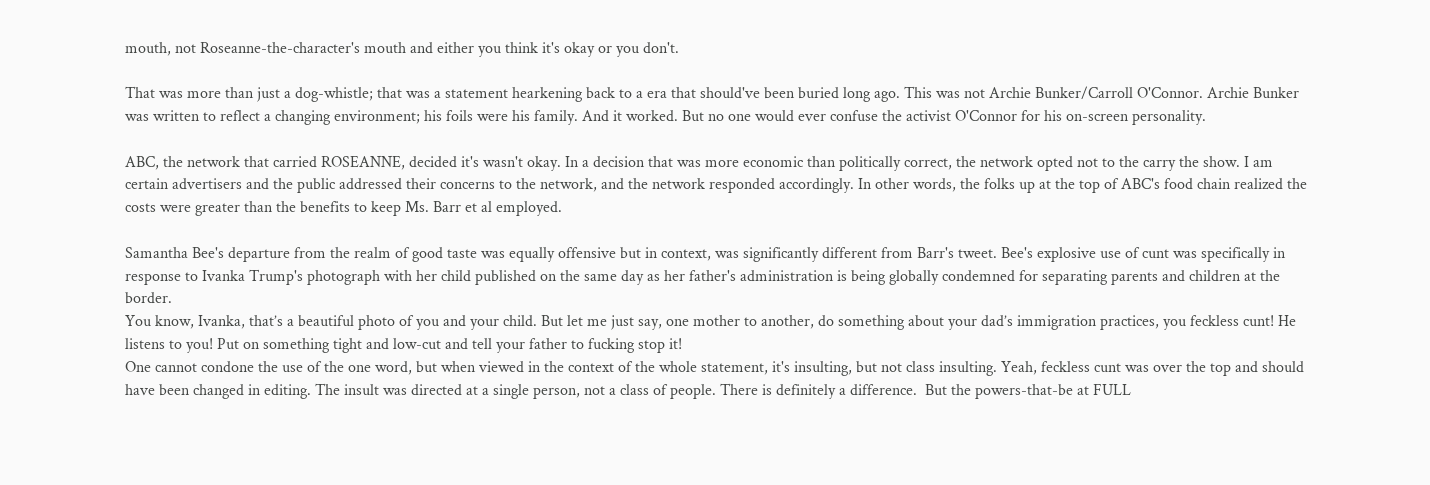mouth, not Roseanne-the-character's mouth and either you think it's okay or you don't.

That was more than just a dog-whistle; that was a statement hearkening back to a era that should've been buried long ago. This was not Archie Bunker/Carroll O'Connor. Archie Bunker was written to reflect a changing environment; his foils were his family. And it worked. But no one would ever confuse the activist O'Connor for his on-screen personality.

ABC, the network that carried ROSEANNE, decided it's wasn't okay. In a decision that was more economic than politically correct, the network opted not to the carry the show. I am certain advertisers and the public addressed their concerns to the network, and the network responded accordingly. In other words, the folks up at the top of ABC's food chain realized the costs were greater than the benefits to keep Ms. Barr et al employed.

Samantha Bee's departure from the realm of good taste was equally offensive but in context, was significantly different from Barr's tweet. Bee's explosive use of cunt was specifically in response to Ivanka Trump's photograph with her child published on the same day as her father's administration is being globally condemned for separating parents and children at the border.
You know, Ivanka, that’s a beautiful photo of you and your child. But let me just say, one mother to another, do something about your dad’s immigration practices, you feckless cunt! He listens to you! Put on something tight and low-cut and tell your father to fucking stop it!
One cannot condone the use of the one word, but when viewed in the context of the whole statement, it's insulting, but not class insulting. Yeah, feckless cunt was over the top and should have been changed in editing. The insult was directed at a single person, not a class of people. There is definitely a difference.  But the powers-that-be at FULL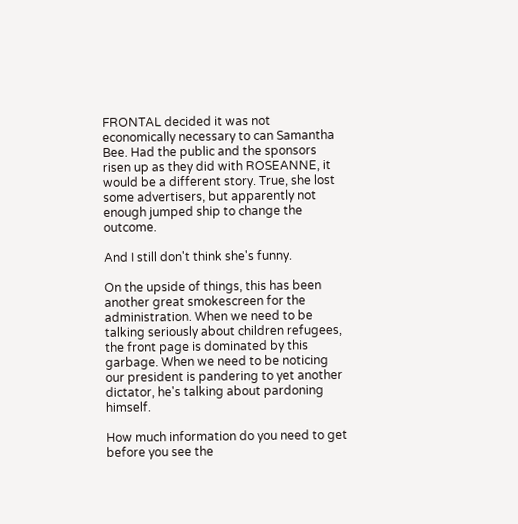FRONTAL decided it was not economically necessary to can Samantha Bee. Had the public and the sponsors risen up as they did with ROSEANNE, it would be a different story. True, she lost some advertisers, but apparently not enough jumped ship to change the outcome.

And I still don't think she's funny.

On the upside of things, this has been another great smokescreen for the administration. When we need to be talking seriously about children refugees, the front page is dominated by this garbage. When we need to be noticing our president is pandering to yet another dictator, he's talking about pardoning himself.

How much information do you need to get before you see the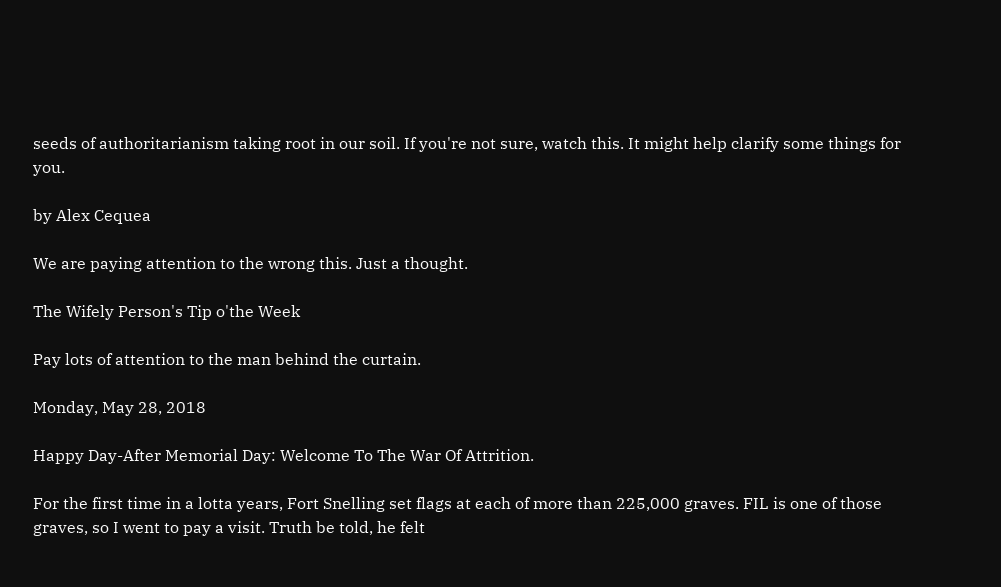seeds of authoritarianism taking root in our soil. If you're not sure, watch this. It might help clarify some things for you.

by Alex Cequea

We are paying attention to the wrong this. Just a thought.

The Wifely Person's Tip o'the Week

Pay lots of attention to the man behind the curtain.

Monday, May 28, 2018

Happy Day-After Memorial Day: Welcome To The War Of Attrition.

For the first time in a lotta years, Fort Snelling set flags at each of more than 225,000 graves. FIL is one of those graves, so I went to pay a visit. Truth be told, he felt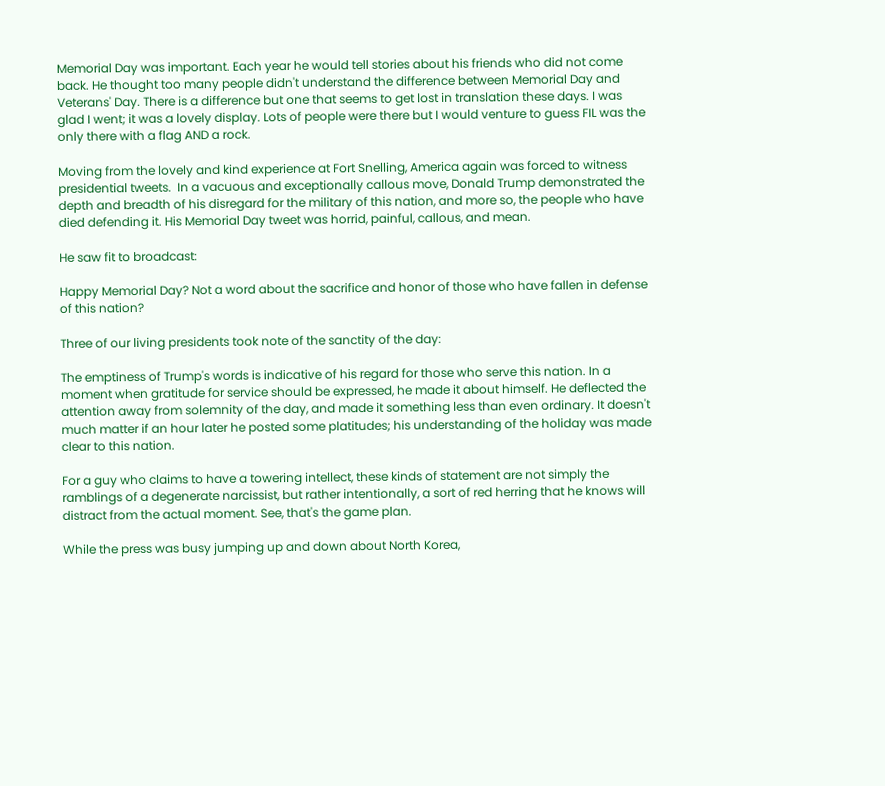Memorial Day was important. Each year he would tell stories about his friends who did not come back. He thought too many people didn't understand the difference between Memorial Day and Veterans' Day. There is a difference but one that seems to get lost in translation these days. I was glad I went; it was a lovely display. Lots of people were there but I would venture to guess FIL was the only there with a flag AND a rock.

Moving from the lovely and kind experience at Fort Snelling, America again was forced to witness presidential tweets.  In a vacuous and exceptionally callous move, Donald Trump demonstrated the depth and breadth of his disregard for the military of this nation, and more so, the people who have died defending it. His Memorial Day tweet was horrid, painful, callous, and mean.

He saw fit to broadcast:

Happy Memorial Day? Not a word about the sacrifice and honor of those who have fallen in defense of this nation?

Three of our living presidents took note of the sanctity of the day:

The emptiness of Trump's words is indicative of his regard for those who serve this nation. In a moment when gratitude for service should be expressed, he made it about himself. He deflected the attention away from solemnity of the day, and made it something less than even ordinary. It doesn't much matter if an hour later he posted some platitudes; his understanding of the holiday was made clear to this nation.

For a guy who claims to have a towering intellect, these kinds of statement are not simply the ramblings of a degenerate narcissist, but rather intentionally, a sort of red herring that he knows will distract from the actual moment. See, that's the game plan.

While the press was busy jumping up and down about North Korea,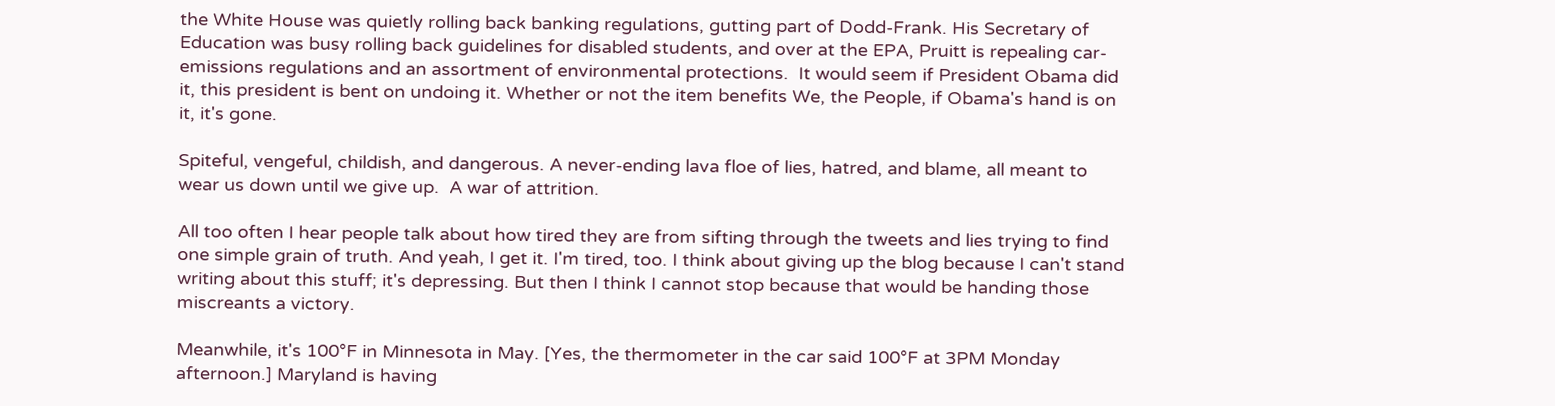the White House was quietly rolling back banking regulations, gutting part of Dodd-Frank. His Secretary of Education was busy rolling back guidelines for disabled students, and over at the EPA, Pruitt is repealing car-emissions regulations and an assortment of environmental protections.  It would seem if President Obama did it, this president is bent on undoing it. Whether or not the item benefits We, the People, if Obama's hand is on it, it's gone.

Spiteful, vengeful, childish, and dangerous. A never-ending lava floe of lies, hatred, and blame, all meant to wear us down until we give up.  A war of attrition.

All too often I hear people talk about how tired they are from sifting through the tweets and lies trying to find one simple grain of truth. And yeah, I get it. I'm tired, too. I think about giving up the blog because I can't stand writing about this stuff; it's depressing. But then I think I cannot stop because that would be handing those miscreants a victory.

Meanwhile, it's 100°F in Minnesota in May. [Yes, the thermometer in the car said 100°F at 3PM Monday afternoon.] Maryland is having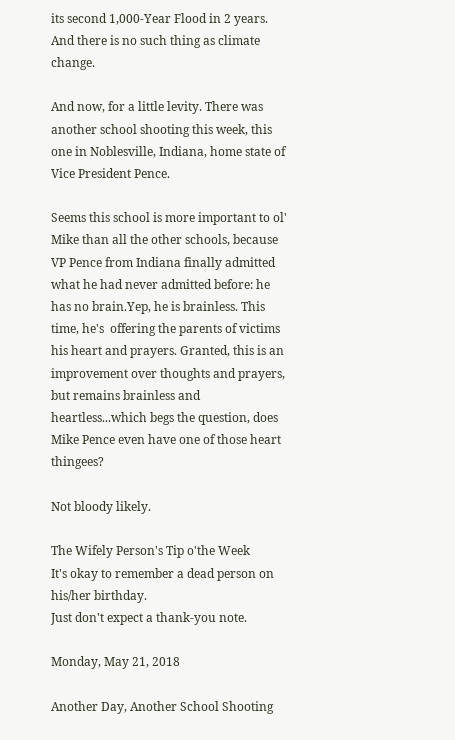its second 1,000-Year Flood in 2 years. And there is no such thing as climate change.

And now, for a little levity. There was another school shooting this week, this one in Noblesville, Indiana, home state of Vice President Pence.

Seems this school is more important to ol' Mike than all the other schools, because VP Pence from Indiana finally admitted what he had never admitted before: he has no brain.Yep, he is brainless. This time, he's  offering the parents of victims his heart and prayers. Granted, this is an improvement over thoughts and prayers, but remains brainless and heartless...which begs the question, does Mike Pence even have one of those heart thingees?

Not bloody likely.

The Wifely Person's Tip o'the Week
It's okay to remember a dead person on his/her birthday.
Just don't expect a thank-you note.

Monday, May 21, 2018

Another Day, Another School Shooting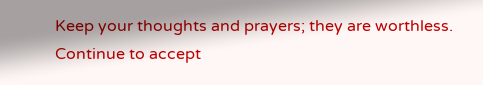Keep your thoughts and prayers; they are worthless.
Continue to accept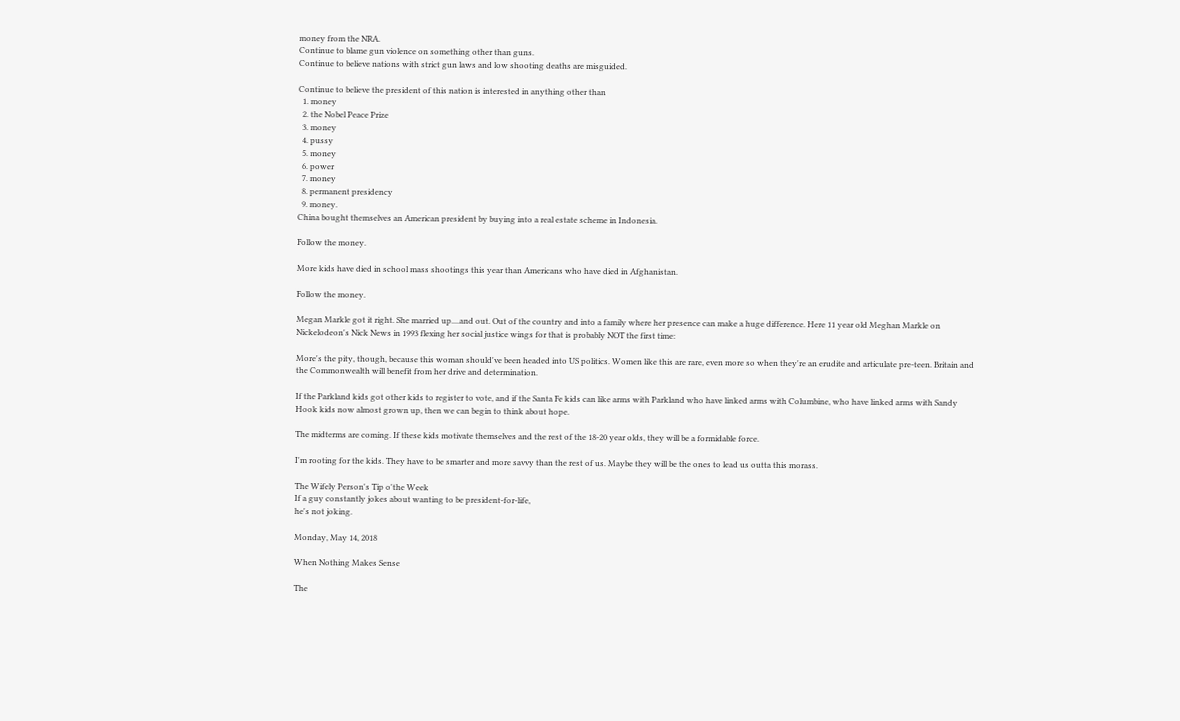money from the NRA.
Continue to blame gun violence on something other than guns.
Continue to believe nations with strict gun laws and low shooting deaths are misguided.

Continue to believe the president of this nation is interested in anything other than
  1. money
  2. the Nobel Peace Prize
  3. money
  4. pussy
  5. money
  6. power
  7. money
  8. permanent presidency
  9. money.
China bought themselves an American president by buying into a real estate scheme in Indonesia.

Follow the money.

More kids have died in school mass shootings this year than Americans who have died in Afghanistan.

Follow the money.

Megan Markle got it right. She married up....and out. Out of the country and into a family where her presence can make a huge difference. Here 11 year old Meghan Markle on Nickelodeon's Nick News in 1993 flexing her social justice wings for that is probably NOT the first time:

More's the pity, though, because this woman should've been headed into US politics. Women like this are rare, even more so when they're an erudite and articulate pre-teen. Britain and the Commonwealth will benefit from her drive and determination.

If the Parkland kids got other kids to register to vote, and if the Santa Fe kids can like arms with Parkland who have linked arms with Columbine, who have linked arms with Sandy Hook kids now almost grown up, then we can begin to think about hope.

The midterms are coming. If these kids motivate themselves and the rest of the 18-20 year olds, they will be a formidable force.

I'm rooting for the kids. They have to be smarter and more savvy than the rest of us. Maybe they will be the ones to lead us outta this morass.

The Wifely Person's Tip o'the Week
If a guy constantly jokes about wanting to be president-for-life,
he's not joking.

Monday, May 14, 2018

When Nothing Makes Sense

The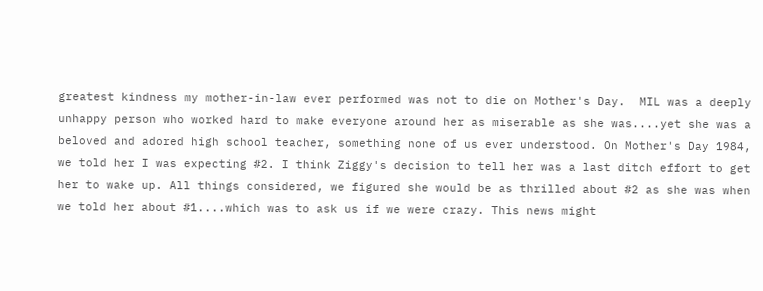greatest kindness my mother-in-law ever performed was not to die on Mother's Day.  MIL was a deeply unhappy person who worked hard to make everyone around her as miserable as she was....yet she was a beloved and adored high school teacher, something none of us ever understood. On Mother's Day 1984, we told her I was expecting #2. I think Ziggy's decision to tell her was a last ditch effort to get her to wake up. All things considered, we figured she would be as thrilled about #2 as she was when we told her about #1....which was to ask us if we were crazy. This news might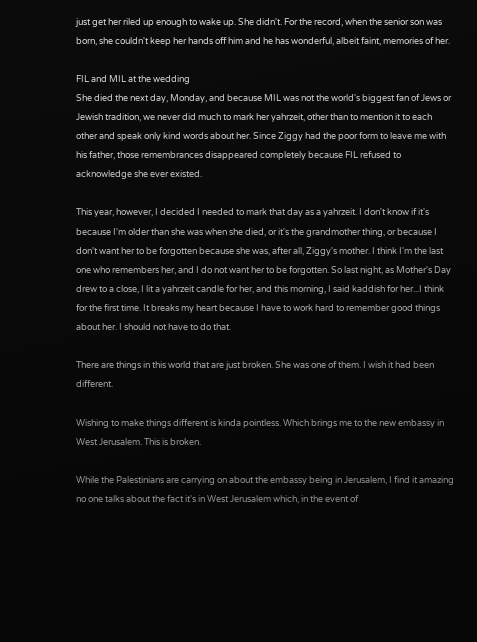just get her riled up enough to wake up. She didn't. For the record, when the senior son was  born, she couldn't keep her hands off him and he has wonderful, albeit faint, memories of her.

FIL and MIL at the wedding
She died the next day, Monday, and because MIL was not the world's biggest fan of Jews or Jewish tradition, we never did much to mark her yahrzeit, other than to mention it to each other and speak only kind words about her. Since Ziggy had the poor form to leave me with his father, those remembrances disappeared completely because FIL refused to acknowledge she ever existed.

This year, however, I decided I needed to mark that day as a yahrzeit. I don't know if it's because I'm older than she was when she died, or it's the grandmother thing, or because I don't want her to be forgotten because she was, after all, Ziggy's mother. I think I'm the last one who remembers her, and I do not want her to be forgotten. So last night, as Mother's Day drew to a close, I lit a yahrzeit candle for her, and this morning, I said kaddish for her...I think for the first time. It breaks my heart because I have to work hard to remember good things about her. I should not have to do that.

There are things in this world that are just broken. She was one of them. I wish it had been different.

Wishing to make things different is kinda pointless. Which brings me to the new embassy in West Jerusalem. This is broken.

While the Palestinians are carrying on about the embassy being in Jerusalem, I find it amazing no one talks about the fact it's in West Jerusalem which, in the event of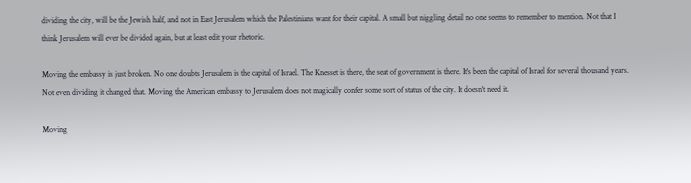dividing the city, will be the Jewish half, and not in East Jerusalem which the Palestinians want for their capital. A small but niggling detail no one seems to remember to mention. Not that I think Jerusalem will ever be divided again, but at least edit your rhetoric.

Moving the embassy is just broken. No one doubts Jerusalem is the capital of Israel. The Knesset is there, the seat of government is there. It's been the capital of Israel for several thousand years. Not even dividing it changed that. Moving the American embassy to Jerusalem does not magically confer some sort of status of the city. It doesn't need it.

Moving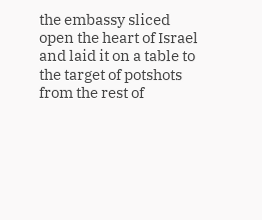the embassy sliced open the heart of Israel and laid it on a table to the target of potshots from the rest of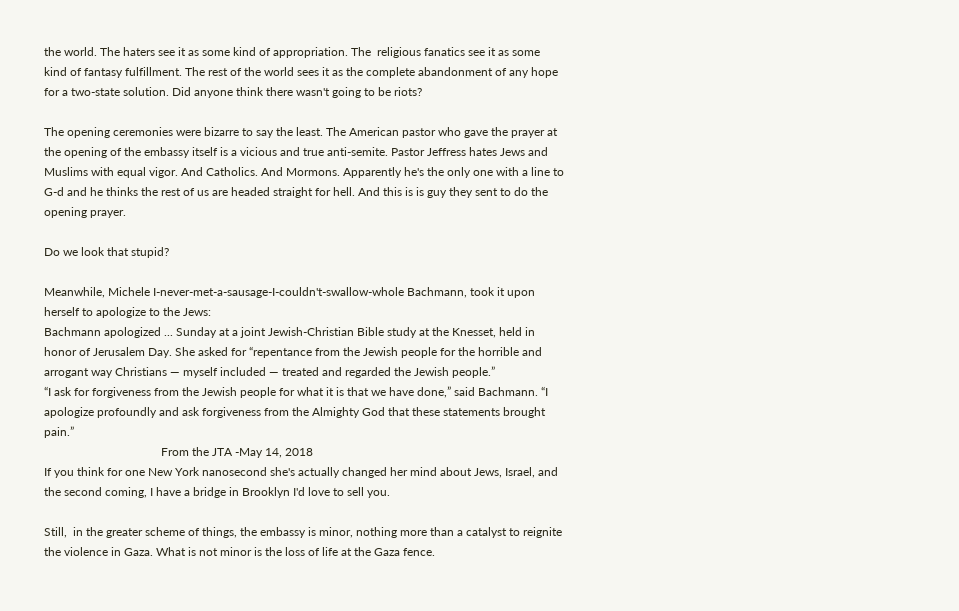the world. The haters see it as some kind of appropriation. The  religious fanatics see it as some kind of fantasy fulfillment. The rest of the world sees it as the complete abandonment of any hope for a two-state solution. Did anyone think there wasn't going to be riots?

The opening ceremonies were bizarre to say the least. The American pastor who gave the prayer at the opening of the embassy itself is a vicious and true anti-semite. Pastor Jeffress hates Jews and Muslims with equal vigor. And Catholics. And Mormons. Apparently he's the only one with a line to G-d and he thinks the rest of us are headed straight for hell. And this is is guy they sent to do the opening prayer.

Do we look that stupid?

Meanwhile, Michele I-never-met-a-sausage-I-couldn't-swallow-whole Bachmann, took it upon herself to apologize to the Jews:
Bachmann apologized ... Sunday at a joint Jewish-Christian Bible study at the Knesset, held in honor of Jerusalem Day. She asked for “repentance from the Jewish people for the horrible and arrogant way Christians — myself included — treated and regarded the Jewish people.”
“I ask for forgiveness from the Jewish people for what it is that we have done,” said Bachmann. “I apologize profoundly and ask forgiveness from the Almighty God that these statements brought pain.”
                                       From the JTA -May 14, 2018
If you think for one New York nanosecond she's actually changed her mind about Jews, Israel, and the second coming, I have a bridge in Brooklyn I'd love to sell you.

Still,  in the greater scheme of things, the embassy is minor, nothing more than a catalyst to reignite the violence in Gaza. What is not minor is the loss of life at the Gaza fence.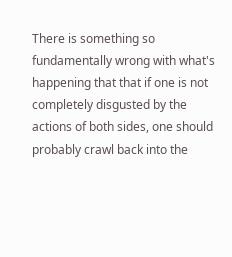There is something so fundamentally wrong with what's happening that that if one is not completely disgusted by the actions of both sides, one should probably crawl back into the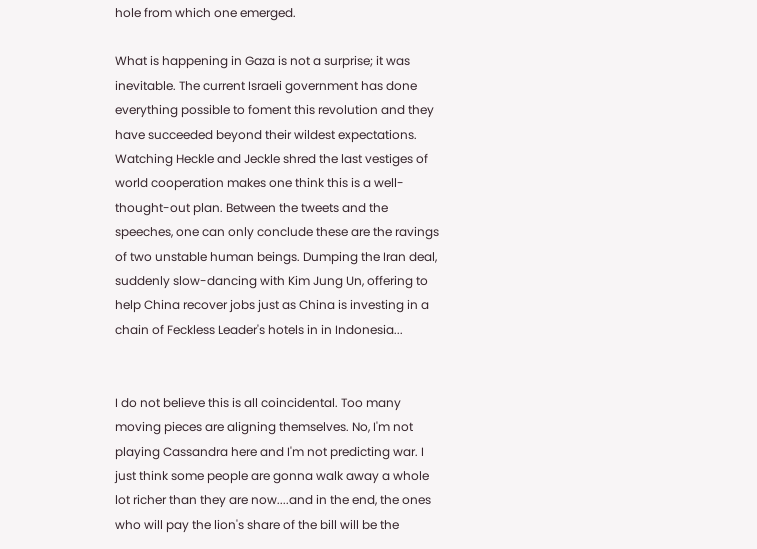hole from which one emerged.

What is happening in Gaza is not a surprise; it was inevitable. The current Israeli government has done everything possible to foment this revolution and they have succeeded beyond their wildest expectations. Watching Heckle and Jeckle shred the last vestiges of world cooperation makes one think this is a well-thought-out plan. Between the tweets and the speeches, one can only conclude these are the ravings of two unstable human beings. Dumping the Iran deal, suddenly slow-dancing with Kim Jung Un, offering to help China recover jobs just as China is investing in a chain of Feckless Leader's hotels in in Indonesia...


I do not believe this is all coincidental. Too many moving pieces are aligning themselves. No, I'm not playing Cassandra here and I'm not predicting war. I just think some people are gonna walk away a whole lot richer than they are now....and in the end, the ones who will pay the lion's share of the bill will be the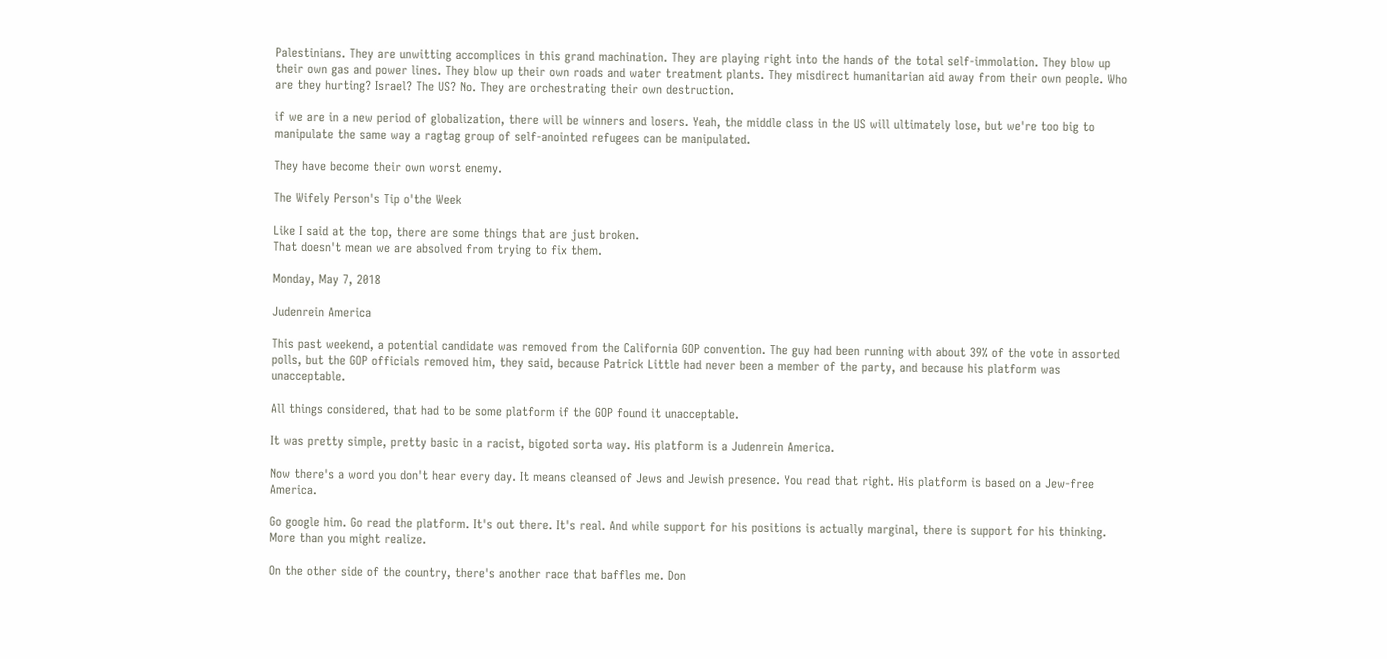Palestinians. They are unwitting accomplices in this grand machination. They are playing right into the hands of the total self-immolation. They blow up their own gas and power lines. They blow up their own roads and water treatment plants. They misdirect humanitarian aid away from their own people. Who are they hurting? Israel? The US? No. They are orchestrating their own destruction.

if we are in a new period of globalization, there will be winners and losers. Yeah, the middle class in the US will ultimately lose, but we're too big to manipulate the same way a ragtag group of self-anointed refugees can be manipulated.

They have become their own worst enemy.

The Wifely Person's Tip o'the Week

Like I said at the top, there are some things that are just broken.
That doesn't mean we are absolved from trying to fix them.

Monday, May 7, 2018

Judenrein America

This past weekend, a potential candidate was removed from the California GOP convention. The guy had been running with about 39% of the vote in assorted polls, but the GOP officials removed him, they said, because Patrick Little had never been a member of the party, and because his platform was unacceptable.

All things considered, that had to be some platform if the GOP found it unacceptable.

It was pretty simple, pretty basic in a racist, bigoted sorta way. His platform is a Judenrein America.

Now there's a word you don't hear every day. It means cleansed of Jews and Jewish presence. You read that right. His platform is based on a Jew-free America.

Go google him. Go read the platform. It's out there. It's real. And while support for his positions is actually marginal, there is support for his thinking. More than you might realize.

On the other side of the country, there's another race that baffles me. Don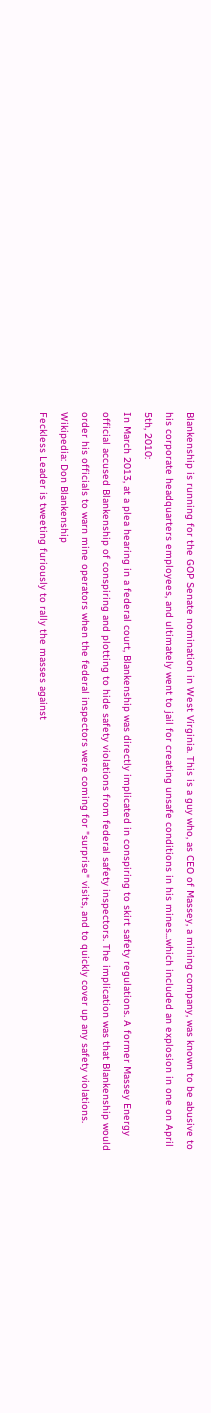Blankenship is running for the GOP Senate nomination in West Virginia. This is a guy who, as CEO of Massey, a mining company, was known to be abusive to his corporate headquarters employees, and ultimately went to jail for creating unsafe conditions in his mines...which included an explosion in one on April 5th, 2010:
In March 2013, at a plea hearing in a federal court, Blankenship was directly implicated in conspiring to skirt safety regulations. A former Massey Energy official accused Blankenship of conspiring and plotting to hide safety violations from federal safety inspectors. The implication was that Blankenship would order his officials to warn mine operators when the federal inspectors were coming for "surprise" visits, and to quickly cover up any safety violations.                                                          Wikipedia: Don Blankenship
Feckless Leader is tweeting furiously to rally the masses against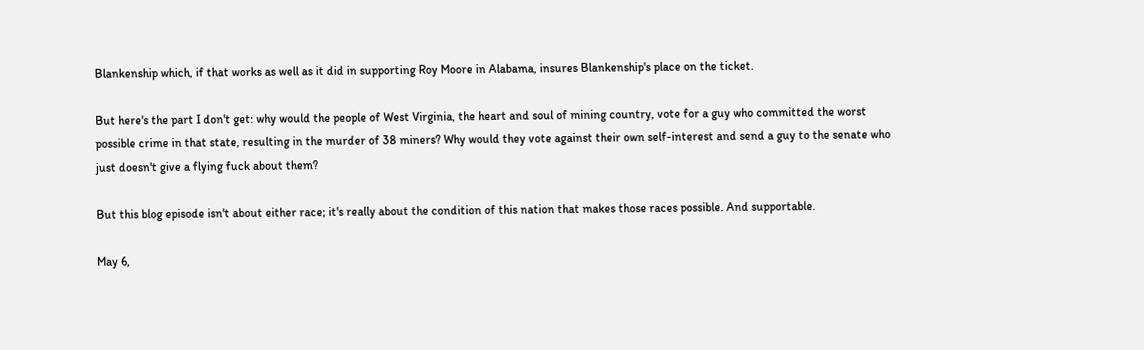Blankenship which, if that works as well as it did in supporting Roy Moore in Alabama, insures Blankenship's place on the ticket.

But here's the part I don't get: why would the people of West Virginia, the heart and soul of mining country, vote for a guy who committed the worst possible crime in that state, resulting in the murder of 38 miners? Why would they vote against their own self-interest and send a guy to the senate who just doesn't give a flying fuck about them?

But this blog episode isn't about either race; it's really about the condition of this nation that makes those races possible. And supportable.

May 6,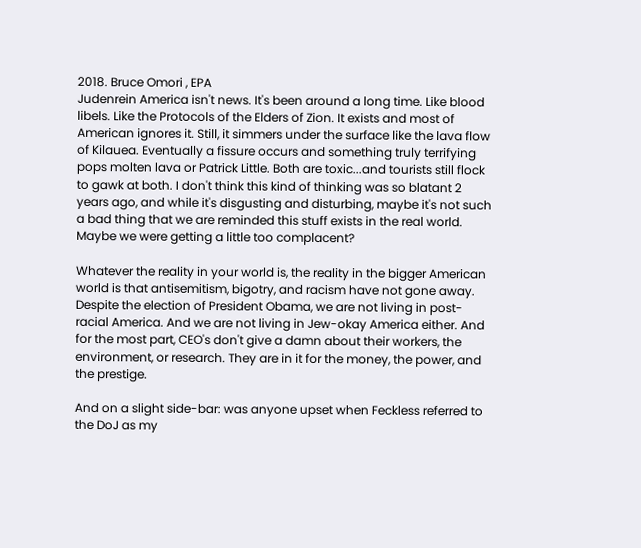2018. Bruce Omori , EPA
Judenrein America isn't news. It's been around a long time. Like blood libels. Like the Protocols of the Elders of Zion. It exists and most of American ignores it. Still, it simmers under the surface like the lava flow of Kilauea. Eventually a fissure occurs and something truly terrifying pops molten lava or Patrick Little. Both are toxic...and tourists still flock to gawk at both. I don't think this kind of thinking was so blatant 2 years ago, and while it's disgusting and disturbing, maybe it's not such a bad thing that we are reminded this stuff exists in the real world. Maybe we were getting a little too complacent?

Whatever the reality in your world is, the reality in the bigger American world is that antisemitism, bigotry, and racism have not gone away. Despite the election of President Obama, we are not living in post-racial America. And we are not living in Jew-okay America either. And for the most part, CEO's don't give a damn about their workers, the environment, or research. They are in it for the money, the power, and the prestige.

And on a slight side-bar: was anyone upset when Feckless referred to the DoJ as my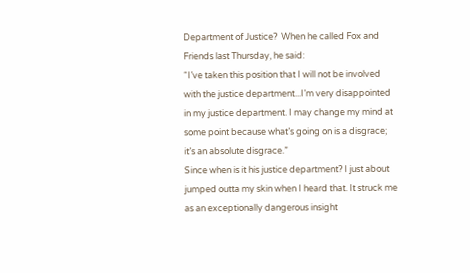Department of Justice?  When he called Fox and Friends last Thursday, he said:
“I’ve taken this position that I will not be involved with the justice department...I’m very disappointed in my justice department. I may change my mind at some point because what’s going on is a disgrace; it’s an absolute disgrace.”
Since when is it his justice department? I just about jumped outta my skin when I heard that. It struck me as an exceptionally dangerous insight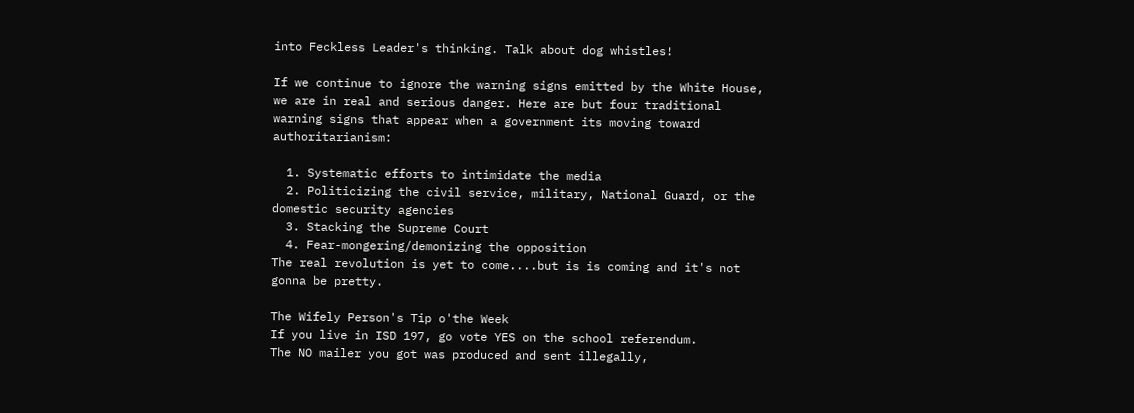into Feckless Leader's thinking. Talk about dog whistles!

If we continue to ignore the warning signs emitted by the White House, we are in real and serious danger. Here are but four traditional warning signs that appear when a government its moving toward authoritarianism:

  1. Systematic efforts to intimidate the media
  2. Politicizing the civil service, military, National Guard, or the domestic security agencies
  3. Stacking the Supreme Court
  4. Fear-mongering/demonizing the opposition
The real revolution is yet to come....but is is coming and it's not gonna be pretty.

The Wifely Person's Tip o'the Week
If you live in ISD 197, go vote YES on the school referendum.
The NO mailer you got was produced and sent illegally,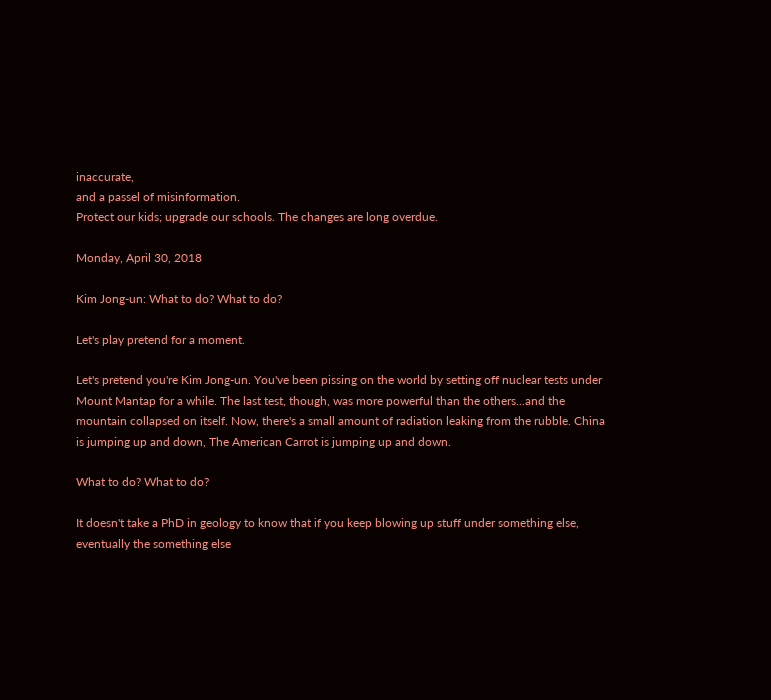inaccurate,
and a passel of misinformation.
Protect our kids; upgrade our schools. The changes are long overdue.

Monday, April 30, 2018

Kim Jong-un: What to do? What to do?

Let's play pretend for a moment.

Let's pretend you're Kim Jong-un. You've been pissing on the world by setting off nuclear tests under Mount Mantap for a while. The last test, though, was more powerful than the others...and the mountain collapsed on itself. Now, there's a small amount of radiation leaking from the rubble. China is jumping up and down, The American Carrot is jumping up and down.

What to do? What to do?

It doesn't take a PhD in geology to know that if you keep blowing up stuff under something else, eventually the something else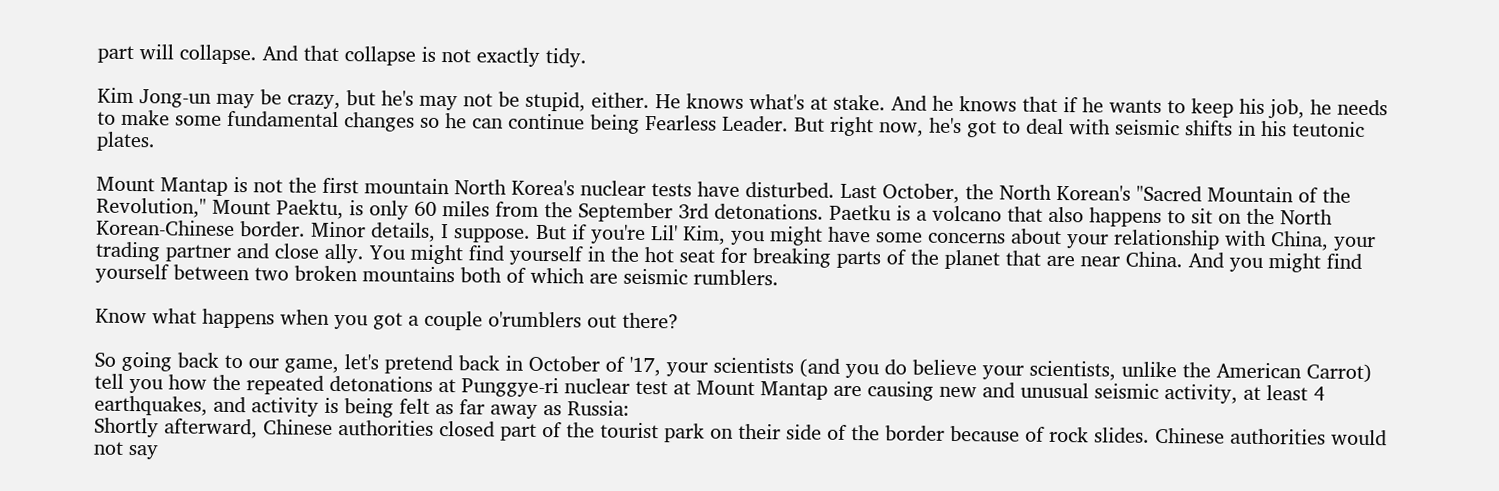part will collapse. And that collapse is not exactly tidy.

Kim Jong-un may be crazy, but he's may not be stupid, either. He knows what's at stake. And he knows that if he wants to keep his job, he needs to make some fundamental changes so he can continue being Fearless Leader. But right now, he's got to deal with seismic shifts in his teutonic plates.

Mount Mantap is not the first mountain North Korea's nuclear tests have disturbed. Last October, the North Korean's "Sacred Mountain of the Revolution," Mount Paektu, is only 60 miles from the September 3rd detonations. Paetku is a volcano that also happens to sit on the North Korean-Chinese border. Minor details, I suppose. But if you're Lil' Kim, you might have some concerns about your relationship with China, your trading partner and close ally. You might find yourself in the hot seat for breaking parts of the planet that are near China. And you might find yourself between two broken mountains both of which are seismic rumblers.

Know what happens when you got a couple o'rumblers out there?

So going back to our game, let's pretend back in October of '17, your scientists (and you do believe your scientists, unlike the American Carrot) tell you how the repeated detonations at Punggye-ri nuclear test at Mount Mantap are causing new and unusual seismic activity, at least 4 earthquakes, and activity is being felt as far away as Russia:
Shortly afterward, Chinese authorities closed part of the tourist park on their side of the border because of rock slides. Chinese authorities would not say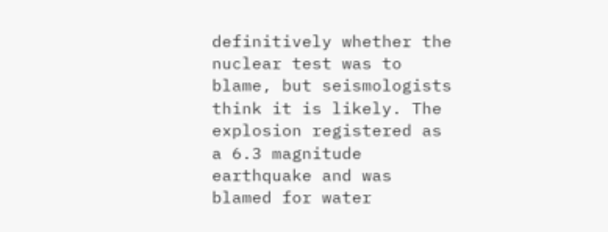definitively whether the nuclear test was to blame, but seismologists think it is likely. The explosion registered as a 6.3 magnitude earthquake and was blamed for water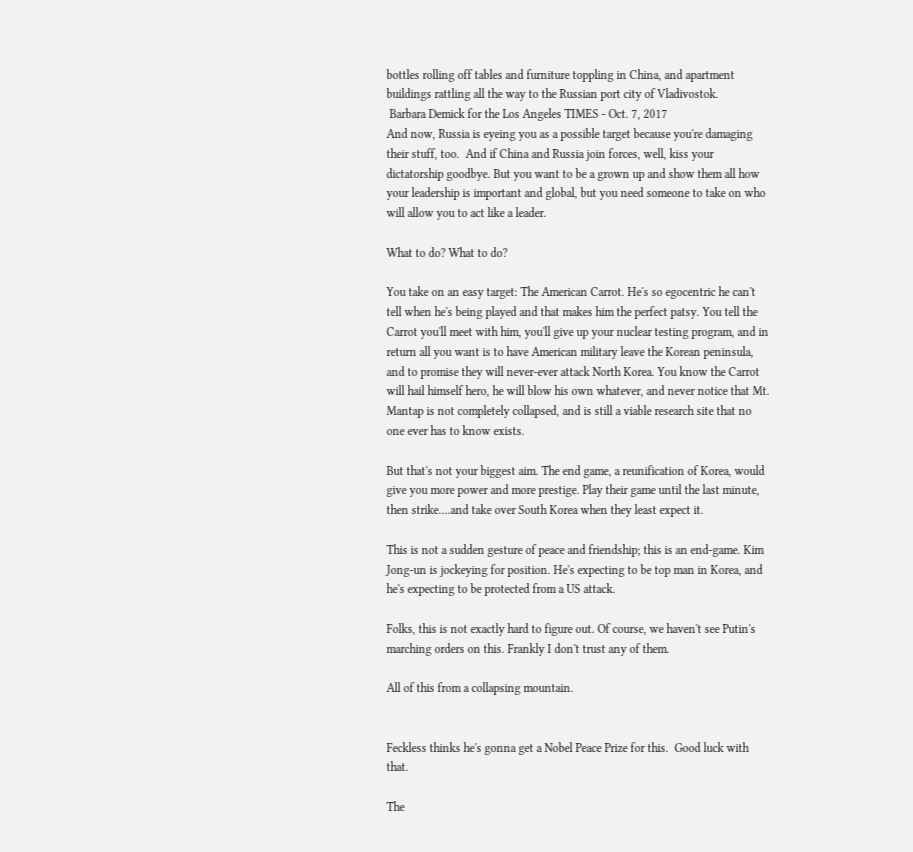bottles rolling off tables and furniture toppling in China, and apartment buildings rattling all the way to the Russian port city of Vladivostok.
 Barbara Demick for the Los Angeles TIMES - Oct. 7, 2017
And now, Russia is eyeing you as a possible target because you're damaging their stuff, too.  And if China and Russia join forces, well, kiss your dictatorship goodbye. But you want to be a grown up and show them all how your leadership is important and global, but you need someone to take on who will allow you to act like a leader.

What to do? What to do?

You take on an easy target: The American Carrot. He's so egocentric he can't tell when he's being played and that makes him the perfect patsy. You tell the Carrot you'll meet with him, you'll give up your nuclear testing program, and in return all you want is to have American military leave the Korean peninsula, and to promise they will never-ever attack North Korea. You know the Carrot will hail himself hero, he will blow his own whatever, and never notice that Mt. Mantap is not completely collapsed, and is still a viable research site that no one ever has to know exists.

But that's not your biggest aim. The end game, a reunification of Korea, would give you more power and more prestige. Play their game until the last minute, then strike....and take over South Korea when they least expect it.

This is not a sudden gesture of peace and friendship; this is an end-game. Kim Jong-un is jockeying for position. He's expecting to be top man in Korea, and he's expecting to be protected from a US attack.

Folks, this is not exactly hard to figure out. Of course, we haven't see Putin's marching orders on this. Frankly I don't trust any of them.

All of this from a collapsing mountain.


Feckless thinks he's gonna get a Nobel Peace Prize for this.  Good luck with that.

The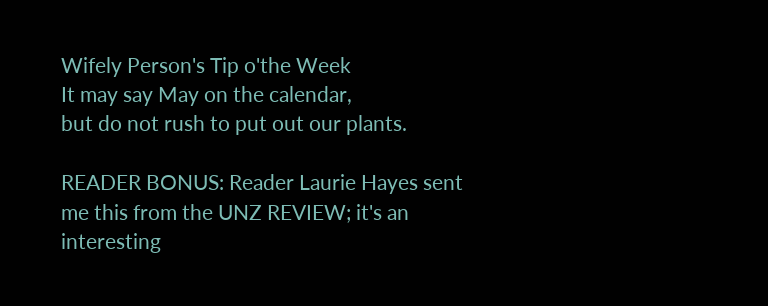Wifely Person's Tip o'the Week
It may say May on the calendar,
but do not rush to put out our plants.

READER BONUS: Reader Laurie Hayes sent me this from the UNZ REVIEW; it's an interesting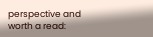perspective and worth a read: